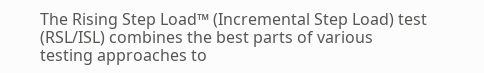The Rising Step Load™ (Incremental Step Load) test (RSL/ISL) combines the best parts of various testing approaches to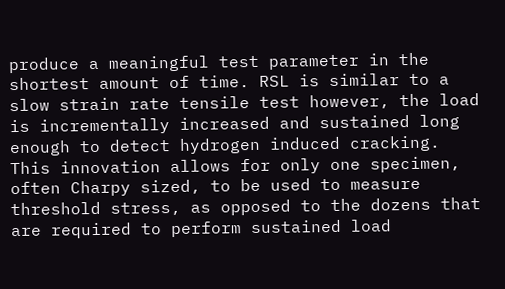produce a meaningful test parameter in the shortest amount of time. RSL is similar to a slow strain rate tensile test however, the load is incrementally increased and sustained long enough to detect hydrogen induced cracking. This innovation allows for only one specimen, often Charpy sized, to be used to measure threshold stress, as opposed to the dozens that are required to perform sustained load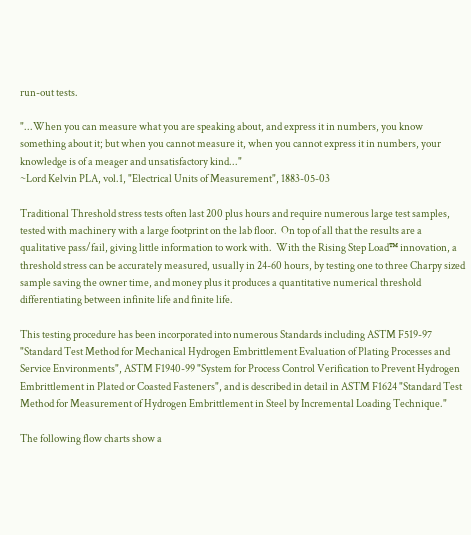run-out tests.

"...When you can measure what you are speaking about, and express it in numbers, you know something about it; but when you cannot measure it, when you cannot express it in numbers, your knowledge is of a meager and unsatisfactory kind..."
~Lord Kelvin PLA, vol.1, "Electrical Units of Measurement", 1883-05-03

Traditional Threshold stress tests often last 200 plus hours and require numerous large test samples, tested with machinery with a large footprint on the lab floor.  On top of all that the results are a qualitative pass/fail, giving little information to work with.  With the Rising Step Load™ innovation, a threshold stress can be accurately measured, usually in 24-60 hours, by testing one to three Charpy sized sample saving the owner time, and money plus it produces a quantitative numerical threshold differentiating between infinite life and finite life.

This testing procedure has been incorporated into numerous Standards including ASTM F519-97 "Standard Test Method for Mechanical Hydrogen Embrittlement Evaluation of Plating Processes and Service Environments", ASTM F1940-99 "System for Process Control Verification to Prevent Hydrogen Embrittlement in Plated or Coasted Fasteners", and is described in detail in ASTM F1624 "Standard Test Method for Measurement of Hydrogen Embrittlement in Steel by Incremental Loading Technique."

The following flow charts show a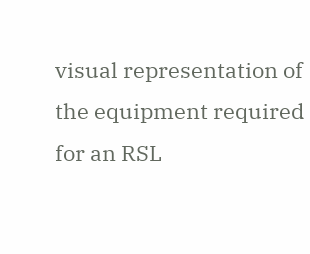visual representation of the equipment required for an RSL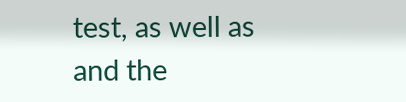test, as well as and the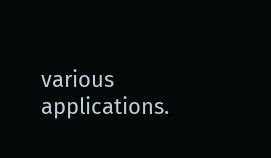various applications.